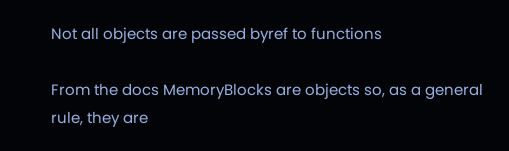Not all objects are passed byref to functions

From the docs MemoryBlocks are objects so, as a general rule, they are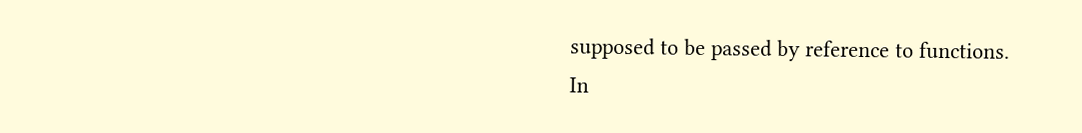supposed to be passed by reference to functions.
In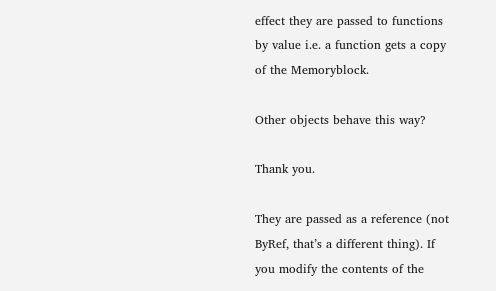effect they are passed to functions by value i.e. a function gets a copy of the Memoryblock.

Other objects behave this way?

Thank you.

They are passed as a reference (not ByRef, that’s a different thing). If you modify the contents of the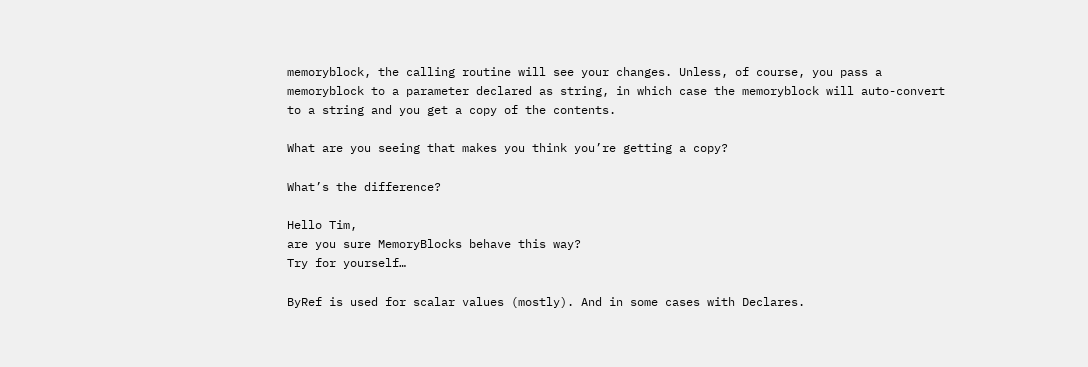memoryblock, the calling routine will see your changes. Unless, of course, you pass a memoryblock to a parameter declared as string, in which case the memoryblock will auto-convert to a string and you get a copy of the contents.

What are you seeing that makes you think you’re getting a copy?

What’s the difference?

Hello Tim,
are you sure MemoryBlocks behave this way?
Try for yourself…

ByRef is used for scalar values (mostly). And in some cases with Declares.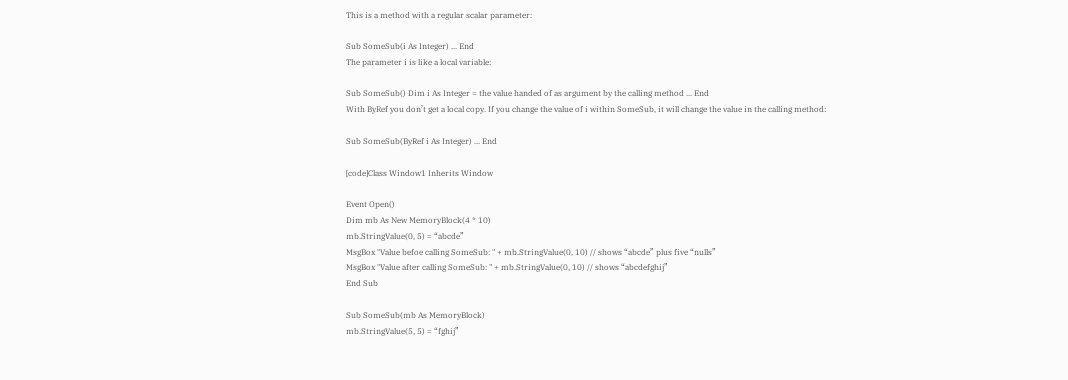This is a method with a regular scalar parameter:

Sub SomeSub(i As Integer) ... End
The parameter i is like a local variable:

Sub SomeSub() Dim i As Integer = the value handed of as argument by the calling method ... End
With ByRef you don’t get a local copy. If you change the value of i within SomeSub, it will change the value in the calling method:

Sub SomeSub(ByRef i As Integer) ... End

[code]Class Window1 Inherits Window

Event Open()
Dim mb As New MemoryBlock(4 * 10)
mb.StringValue(0, 5) = “abcde”
MsgBox "Value befoe calling SomeSub: " + mb.StringValue(0, 10) // shows “abcde” plus five “nulls”
MsgBox "Value after calling SomeSub: " + mb.StringValue(0, 10) // shows “abcdefghij”
End Sub

Sub SomeSub(mb As MemoryBlock)
mb.StringValue(5, 5) = “fghij”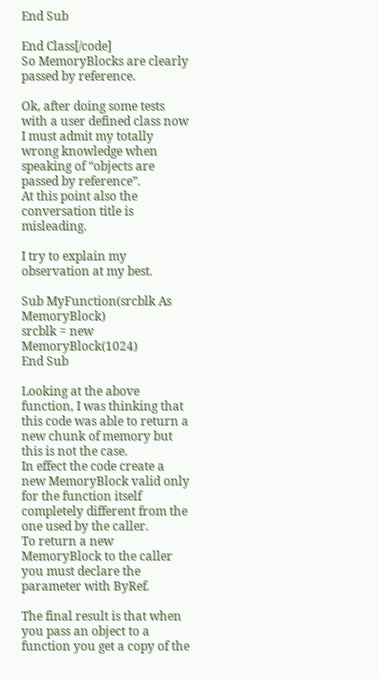End Sub

End Class[/code]
So MemoryBlocks are clearly passed by reference.

Ok, after doing some tests with a user defined class now I must admit my totally wrong knowledge when speaking of “objects are passed by reference”.
At this point also the conversation title is misleading.

I try to explain my observation at my best.

Sub MyFunction(srcblk As MemoryBlock)
srcblk = new MemoryBlock(1024)
End Sub

Looking at the above function, I was thinking that this code was able to return a new chunk of memory but this is not the case.
In effect the code create a new MemoryBlock valid only for the function itself completely different from the one used by the caller.
To return a new MemoryBlock to the caller you must declare the parameter with ByRef.

The final result is that when you pass an object to a function you get a copy of the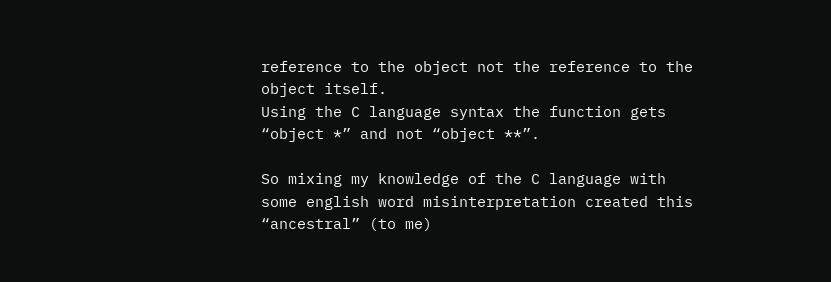reference to the object not the reference to the object itself.
Using the C language syntax the function gets “object *” and not “object **”.

So mixing my knowledge of the C language with some english word misinterpretation created this “ancestral” (to me)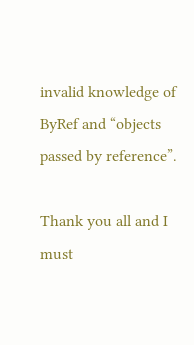invalid knowledge of ByRef and “objects passed by reference”.

Thank you all and I must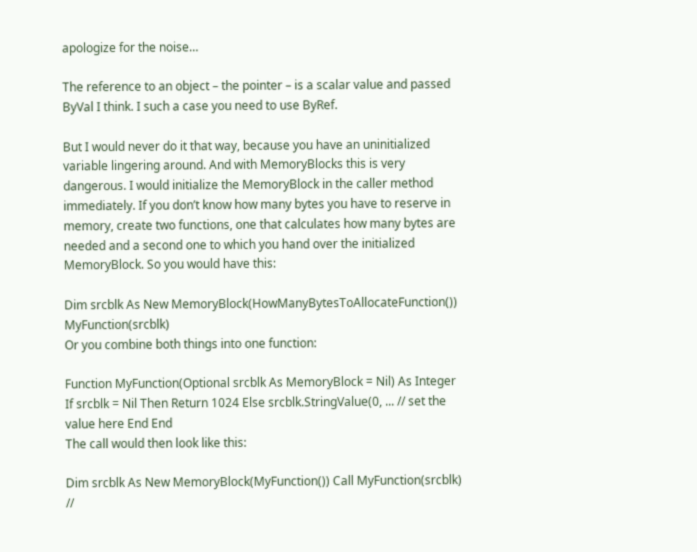apologize for the noise…

The reference to an object – the pointer – is a scalar value and passed ByVal I think. I such a case you need to use ByRef.

But I would never do it that way, because you have an uninitialized variable lingering around. And with MemoryBlocks this is very dangerous. I would initialize the MemoryBlock in the caller method immediately. If you don’t know how many bytes you have to reserve in memory, create two functions, one that calculates how many bytes are needed and a second one to which you hand over the initialized MemoryBlock. So you would have this:

Dim srcblk As New MemoryBlock(HowManyBytesToAllocateFunction()) MyFunction(srcblk)
Or you combine both things into one function:

Function MyFunction(Optional srcblk As MemoryBlock = Nil) As Integer If srcblk = Nil Then Return 1024 Else srcblk.StringValue(0, ... // set the value here End End
The call would then look like this:

Dim srcblk As New MemoryBlock(MyFunction()) Call MyFunction(srcblk) //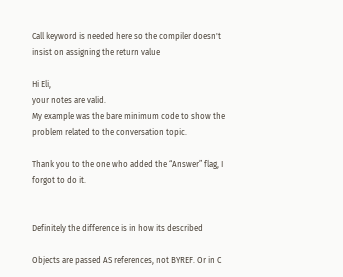Call keyword is needed here so the compiler doesn't insist on assigning the return value

Hi Eli,
your notes are valid.
My example was the bare minimum code to show the problem related to the conversation topic.

Thank you to the one who added the “Answer” flag, I forgot to do it.


Definitely the difference is in how its described

Objects are passed AS references, not BYREF. Or in C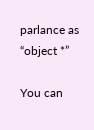parlance as “object *”

You can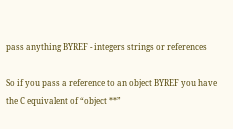pass anything BYREF - integers strings or references

So if you pass a reference to an object BYREF you have the C equivalent of “object **”